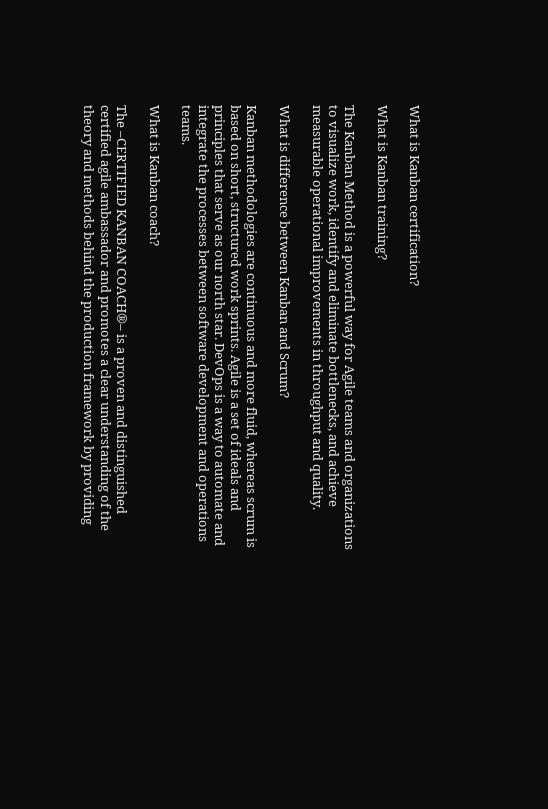What is Kanban certification?

What is Kanban training?

The Kanban Method is a powerful way for Agile teams and organizations to visualize work, identify and eliminate bottlenecks, and achieve measurable operational improvements in throughput and quality.

What is difference between Kanban and Scrum?

Kanban methodologies are continuous and more fluid, whereas scrum is based on short, structured work sprints. Agile is a set of ideals and principles that serve as our north star. DevOps is a way to automate and integrate the processes between software development and operations teams.

What is Kanban coach?

The –CERTIFIED KANBAN COACH®– is a proven and distinguished certified agile ambassador and promotes a clear understanding of the theory and methods behind the production framework by providing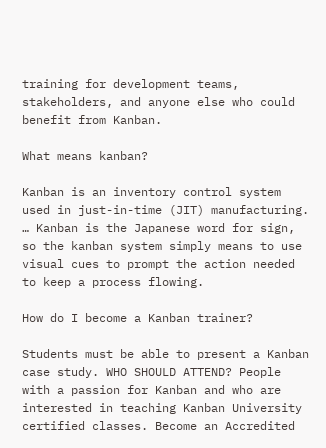training for development teams, stakeholders, and anyone else who could benefit from Kanban.

What means kanban?

Kanban is an inventory control system used in just-in-time (JIT) manufacturing. … Kanban is the Japanese word for sign, so the kanban system simply means to use visual cues to prompt the action needed to keep a process flowing.

How do I become a Kanban trainer?

Students must be able to present a Kanban case study. WHO SHOULD ATTEND? People with a passion for Kanban and who are interested in teaching Kanban University certified classes. Become an Accredited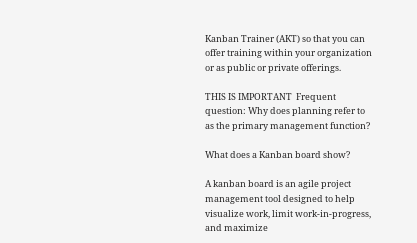Kanban Trainer (AKT) so that you can offer training within your organization or as public or private offerings.

THIS IS IMPORTANT  Frequent question: Why does planning refer to as the primary management function?

What does a Kanban board show?

A kanban board is an agile project management tool designed to help visualize work, limit work-in-progress, and maximize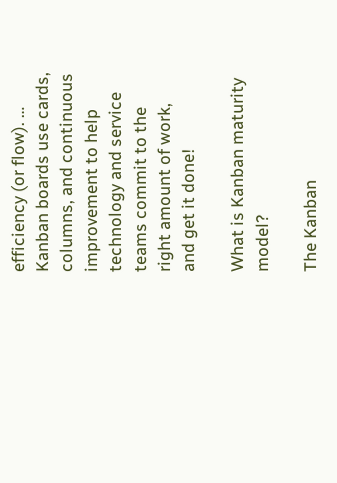efficiency (or flow). … Kanban boards use cards, columns, and continuous improvement to help technology and service teams commit to the right amount of work, and get it done!

What is Kanban maturity model?

The Kanban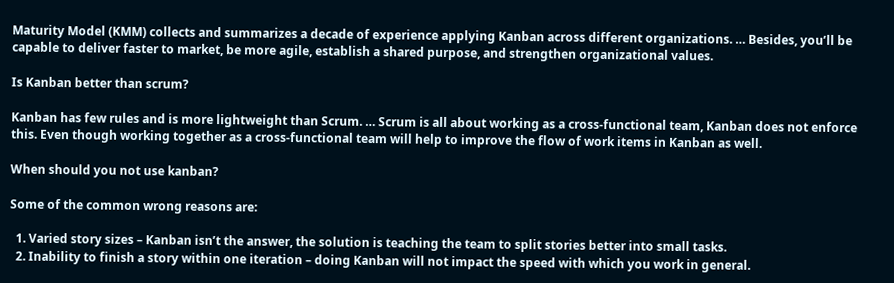Maturity Model (KMM) collects and summarizes a decade of experience applying Kanban across different organizations. … Besides, you’ll be capable to deliver faster to market, be more agile, establish a shared purpose, and strengthen organizational values.

Is Kanban better than scrum?

Kanban has few rules and is more lightweight than Scrum. … Scrum is all about working as a cross-functional team, Kanban does not enforce this. Even though working together as a cross-functional team will help to improve the flow of work items in Kanban as well.

When should you not use kanban?

Some of the common wrong reasons are:

  1. Varied story sizes – Kanban isn’t the answer, the solution is teaching the team to split stories better into small tasks.
  2. Inability to finish a story within one iteration – doing Kanban will not impact the speed with which you work in general.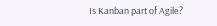Is Kanban part of Agile?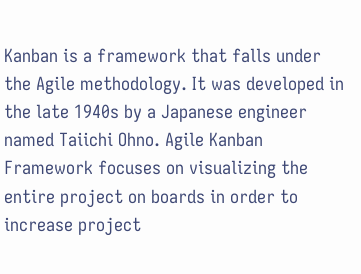Kanban is a framework that falls under the Agile methodology. It was developed in the late 1940s by a Japanese engineer named Taiichi Ohno. Agile Kanban Framework focuses on visualizing the entire project on boards in order to increase project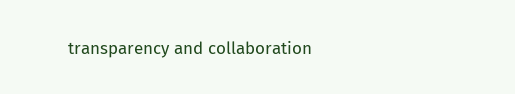transparency and collaboration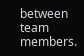between team members.